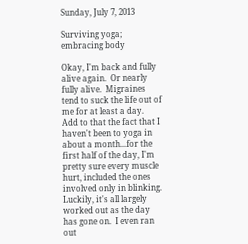Sunday, July 7, 2013

Surviving yoga; embracing body

Okay, I'm back and fully alive again.  Or nearly fully alive.  Migraines tend to suck the life out of me for at least a day.  Add to that the fact that I haven't been to yoga in about a month...for the first half of the day, I'm pretty sure every muscle hurt, included the ones involved only in blinking.  Luckily, it's all largely worked out as the day has gone on.  I even ran out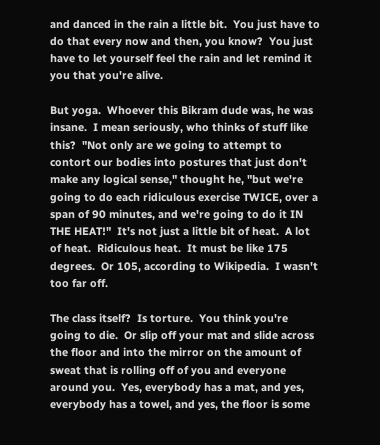and danced in the rain a little bit.  You just have to do that every now and then, you know?  You just have to let yourself feel the rain and let remind it you that you're alive.

But yoga.  Whoever this Bikram dude was, he was insane.  I mean seriously, who thinks of stuff like this?  "Not only are we going to attempt to contort our bodies into postures that just don't make any logical sense," thought he, "but we're going to do each ridiculous exercise TWICE, over a span of 90 minutes, and we're going to do it IN THE HEAT!"  It's not just a little bit of heat.  A lot of heat.  Ridiculous heat.  It must be like 175 degrees.  Or 105, according to Wikipedia.  I wasn't too far off.

The class itself?  Is torture.  You think you're going to die.  Or slip off your mat and slide across the floor and into the mirror on the amount of sweat that is rolling off of you and everyone around you.  Yes, everybody has a mat, and yes, everybody has a towel, and yes, the floor is some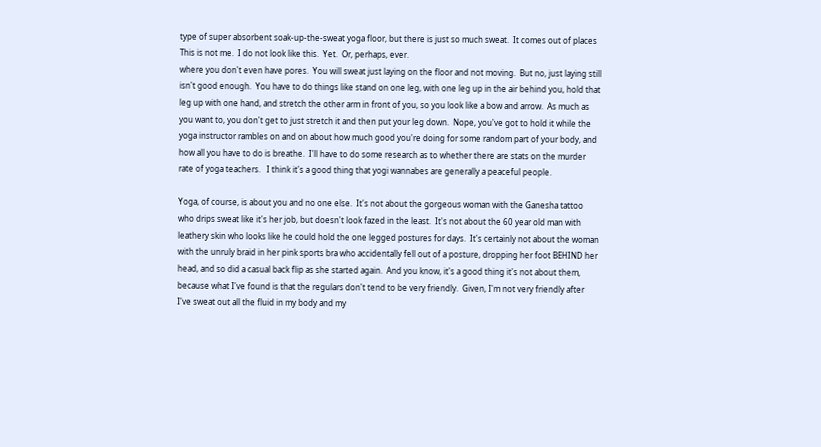type of super absorbent soak-up-the-sweat yoga floor, but there is just so much sweat.  It comes out of places
This is not me.  I do not look like this.  Yet.  Or, perhaps, ever.
where you don't even have pores.  You will sweat just laying on the floor and not moving.  But no, just laying still isn't good enough.  You have to do things like stand on one leg, with one leg up in the air behind you, hold that leg up with one hand, and stretch the other arm in front of you, so you look like a bow and arrow.  As much as you want to, you don't get to just stretch it and then put your leg down.  Nope, you've got to hold it while the yoga instructor rambles on and on about how much good you're doing for some random part of your body, and how all you have to do is breathe.  I'll have to do some research as to whether there are stats on the murder rate of yoga teachers.   I think it's a good thing that yogi wannabes are generally a peaceful people.

Yoga, of course, is about you and no one else.  It's not about the gorgeous woman with the Ganesha tattoo who drips sweat like it's her job, but doesn't look fazed in the least.  It's not about the 60 year old man with leathery skin who looks like he could hold the one legged postures for days.  It's certainly not about the woman with the unruly braid in her pink sports bra who accidentally fell out of a posture, dropping her foot BEHIND her head, and so did a casual back flip as she started again.  And you know, it's a good thing it's not about them, because what I've found is that the regulars don't tend to be very friendly.  Given, I'm not very friendly after I've sweat out all the fluid in my body and my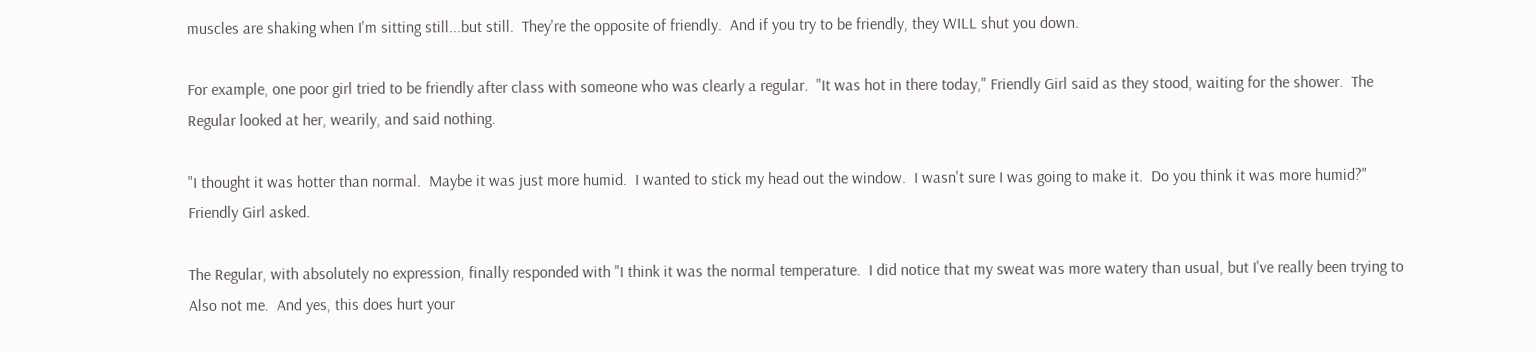muscles are shaking when I'm sitting still...but still.  They're the opposite of friendly.  And if you try to be friendly, they WILL shut you down.

For example, one poor girl tried to be friendly after class with someone who was clearly a regular.  "It was hot in there today," Friendly Girl said as they stood, waiting for the shower.  The Regular looked at her, wearily, and said nothing.

"I thought it was hotter than normal.  Maybe it was just more humid.  I wanted to stick my head out the window.  I wasn't sure I was going to make it.  Do you think it was more humid?" Friendly Girl asked.

The Regular, with absolutely no expression, finally responded with "I think it was the normal temperature.  I did notice that my sweat was more watery than usual, but I've really been trying to
Also not me.  And yes, this does hurt your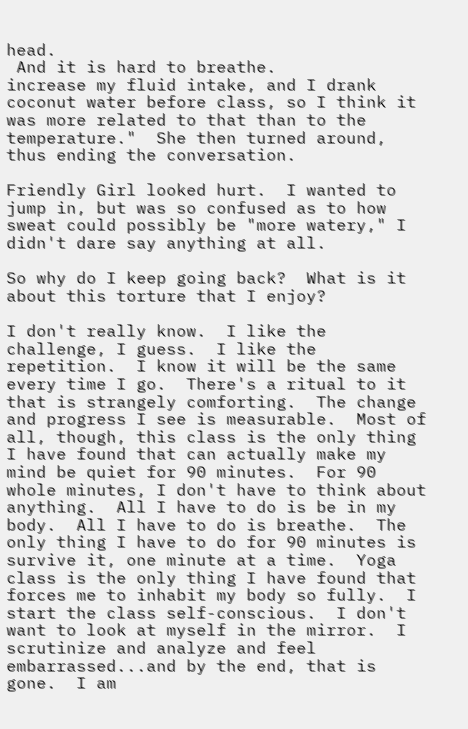head.
 And it is hard to breathe.
increase my fluid intake, and I drank coconut water before class, so I think it was more related to that than to the temperature."  She then turned around, thus ending the conversation.

Friendly Girl looked hurt.  I wanted to jump in, but was so confused as to how sweat could possibly be "more watery," I didn't dare say anything at all.

So why do I keep going back?  What is it about this torture that I enjoy?

I don't really know.  I like the challenge, I guess.  I like the repetition.  I know it will be the same every time I go.  There's a ritual to it that is strangely comforting.  The change and progress I see is measurable.  Most of all, though, this class is the only thing I have found that can actually make my mind be quiet for 90 minutes.  For 90 whole minutes, I don't have to think about anything.  All I have to do is be in my body.  All I have to do is breathe.  The only thing I have to do for 90 minutes is survive it, one minute at a time.  Yoga class is the only thing I have found that forces me to inhabit my body so fully.  I start the class self-conscious.  I don't want to look at myself in the mirror.  I scrutinize and analyze and feel embarrassed...and by the end, that is gone.  I am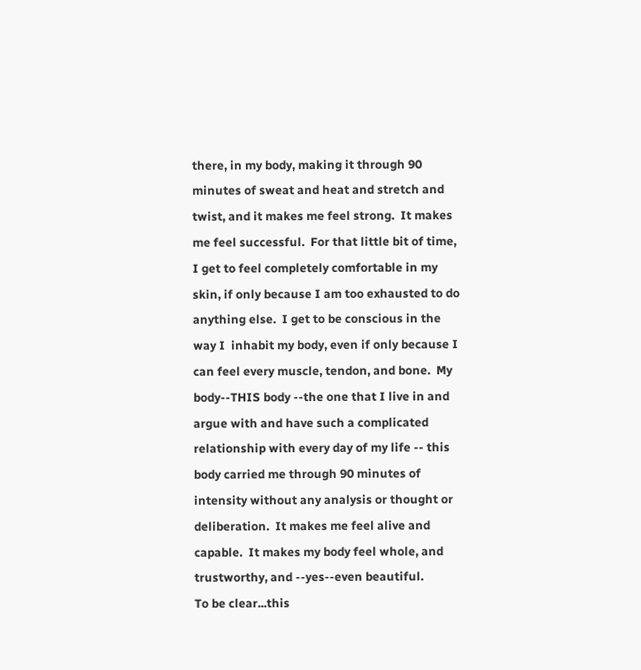there, in my body, making it through 90 minutes of sweat and heat and stretch and twist, and it makes me feel strong.  It makes me feel successful.  For that little bit of time, I get to feel completely comfortable in my skin, if only because I am too exhausted to do anything else.  I get to be conscious in the way I  inhabit my body, even if only because I can feel every muscle, tendon, and bone.  My body--THIS body --the one that I live in and argue with and have such a complicated relationship with every day of my life -- this body carried me through 90 minutes of intensity without any analysis or thought or deliberation.  It makes me feel alive and capable.  It makes my body feel whole, and trustworthy, and --yes--even beautiful.
To be clear...this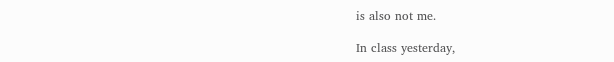is also not me.

In class yesterday,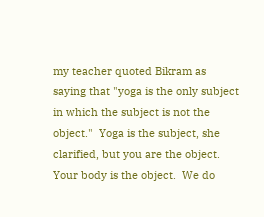my teacher quoted Bikram as saying that "yoga is the only subject in which the subject is not the object."  Yoga is the subject, she clarified, but you are the object.  Your body is the object.  We do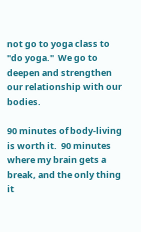not go to yoga class to "do yoga."  We go to deepen and strengthen our relationship with our bodies.

90 minutes of body-living is worth it.  90 minutes where my brain gets a break, and the only thing it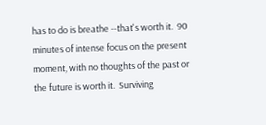has to do is breathe --that's worth it.  90 minutes of intense focus on the present moment, with no thoughts of the past or the future is worth it.  Surviving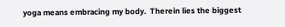yoga means embracing my body.  Therein lies the biggest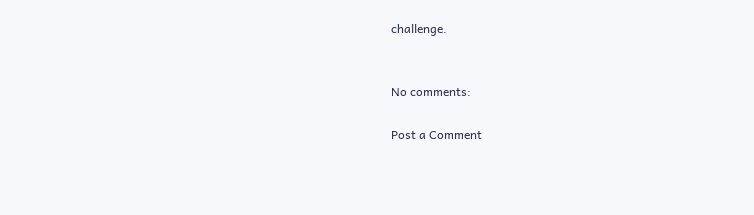challenge.


No comments:

Post a Comment